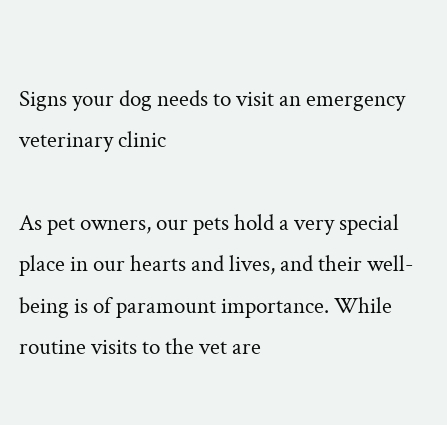Signs your dog needs to visit an emergency veterinary clinic

As pet owners, our pets hold a very special place in our hearts and lives, and their well-being is of paramount importance. While routine visits to the vet are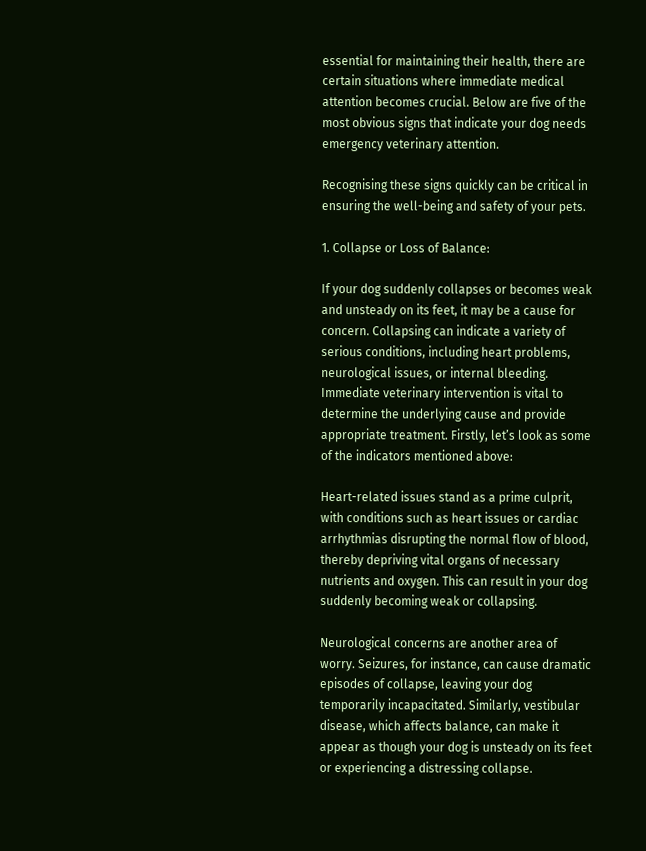essential for maintaining their health, there are certain situations where immediate medical attention becomes crucial. Below are five of the most obvious signs that indicate your dog needs emergency veterinary attention.

Recognising these signs quickly can be critical in ensuring the well-being and safety of your pets.

1. Collapse or Loss of Balance:

If your dog suddenly collapses or becomes weak and unsteady on its feet, it may be a cause for concern. Collapsing can indicate a variety of serious conditions, including heart problems, neurological issues, or internal bleeding. Immediate veterinary intervention is vital to determine the underlying cause and provide appropriate treatment. Firstly, let’s look as some of the indicators mentioned above:

Heart-related issues stand as a prime culprit, with conditions such as heart issues or cardiac arrhythmias disrupting the normal flow of blood, thereby depriving vital organs of necessary nutrients and oxygen. This can result in your dog suddenly becoming weak or collapsing.

Neurological concerns are another area of worry. Seizures, for instance, can cause dramatic episodes of collapse, leaving your dog temporarily incapacitated. Similarly, vestibular disease, which affects balance, can make it appear as though your dog is unsteady on its feet or experiencing a distressing collapse.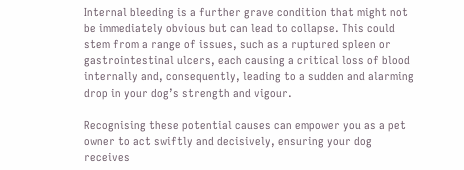Internal bleeding is a further grave condition that might not be immediately obvious but can lead to collapse. This could stem from a range of issues, such as a ruptured spleen or gastrointestinal ulcers, each causing a critical loss of blood internally and, consequently, leading to a sudden and alarming drop in your dog’s strength and vigour.

Recognising these potential causes can empower you as a pet owner to act swiftly and decisively, ensuring your dog receives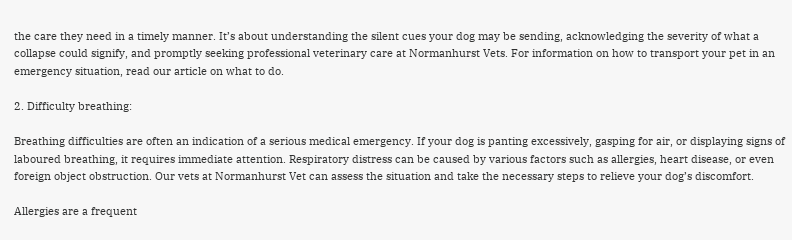the care they need in a timely manner. It’s about understanding the silent cues your dog may be sending, acknowledging the severity of what a collapse could signify, and promptly seeking professional veterinary care at Normanhurst Vets. For information on how to transport your pet in an emergency situation, read our article on what to do.

2. Difficulty breathing:

Breathing difficulties are often an indication of a serious medical emergency. If your dog is panting excessively, gasping for air, or displaying signs of laboured breathing, it requires immediate attention. Respiratory distress can be caused by various factors such as allergies, heart disease, or even foreign object obstruction. Our vets at Normanhurst Vet can assess the situation and take the necessary steps to relieve your dog’s discomfort.

Allergies are a frequent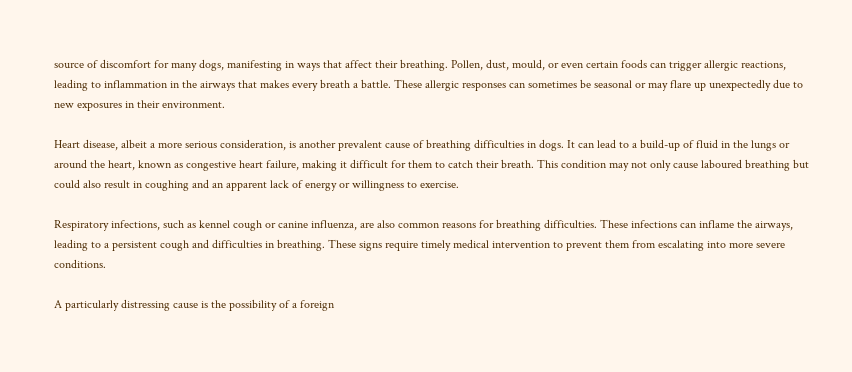source of discomfort for many dogs, manifesting in ways that affect their breathing. Pollen, dust, mould, or even certain foods can trigger allergic reactions, leading to inflammation in the airways that makes every breath a battle. These allergic responses can sometimes be seasonal or may flare up unexpectedly due to new exposures in their environment.

Heart disease, albeit a more serious consideration, is another prevalent cause of breathing difficulties in dogs. It can lead to a build-up of fluid in the lungs or around the heart, known as congestive heart failure, making it difficult for them to catch their breath. This condition may not only cause laboured breathing but could also result in coughing and an apparent lack of energy or willingness to exercise.

Respiratory infections, such as kennel cough or canine influenza, are also common reasons for breathing difficulties. These infections can inflame the airways, leading to a persistent cough and difficulties in breathing. These signs require timely medical intervention to prevent them from escalating into more severe conditions.

A particularly distressing cause is the possibility of a foreign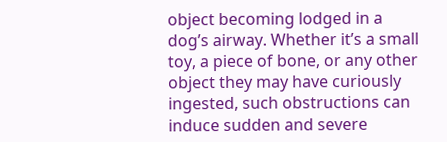object becoming lodged in a dog’s airway. Whether it’s a small toy, a piece of bone, or any other object they may have curiously ingested, such obstructions can induce sudden and severe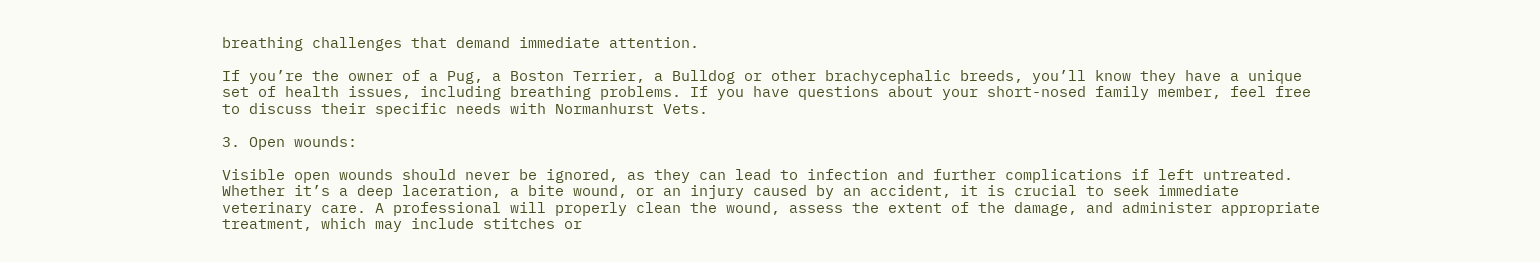breathing challenges that demand immediate attention.

If you’re the owner of a Pug, a Boston Terrier, a Bulldog or other brachycephalic breeds, you’ll know they have a unique set of health issues, including breathing problems. If you have questions about your short-nosed family member, feel free to discuss their specific needs with Normanhurst Vets.

3. Open wounds:

Visible open wounds should never be ignored, as they can lead to infection and further complications if left untreated. Whether it’s a deep laceration, a bite wound, or an injury caused by an accident, it is crucial to seek immediate veterinary care. A professional will properly clean the wound, assess the extent of the damage, and administer appropriate treatment, which may include stitches or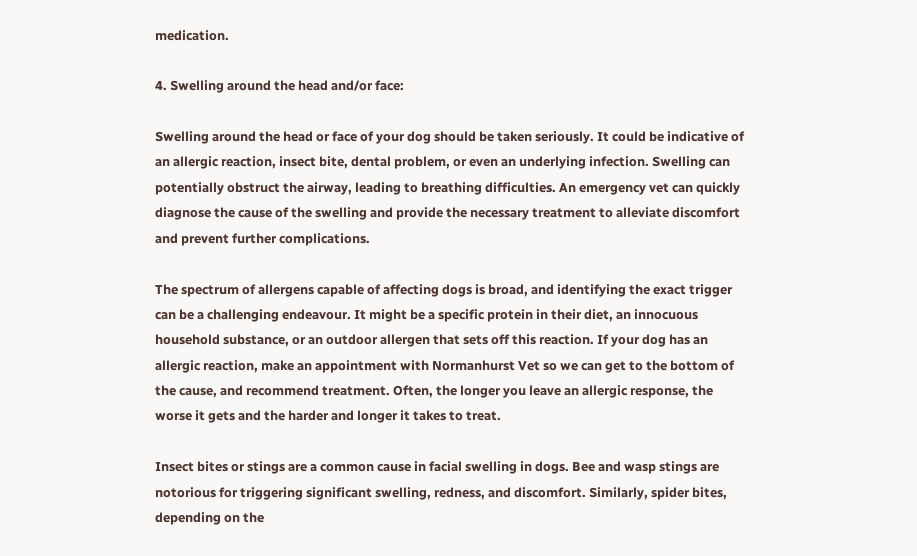medication.

4. Swelling around the head and/or face:

Swelling around the head or face of your dog should be taken seriously. It could be indicative of an allergic reaction, insect bite, dental problem, or even an underlying infection. Swelling can potentially obstruct the airway, leading to breathing difficulties. An emergency vet can quickly diagnose the cause of the swelling and provide the necessary treatment to alleviate discomfort and prevent further complications.

The spectrum of allergens capable of affecting dogs is broad, and identifying the exact trigger can be a challenging endeavour. It might be a specific protein in their diet, an innocuous household substance, or an outdoor allergen that sets off this reaction. If your dog has an allergic reaction, make an appointment with Normanhurst Vet so we can get to the bottom of the cause, and recommend treatment. Often, the longer you leave an allergic response, the worse it gets and the harder and longer it takes to treat.

Insect bites or stings are a common cause in facial swelling in dogs. Bee and wasp stings are notorious for triggering significant swelling, redness, and discomfort. Similarly, spider bites, depending on the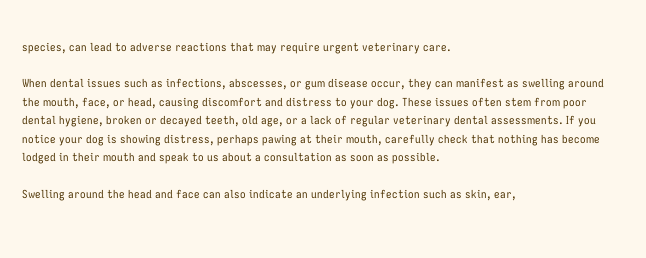species, can lead to adverse reactions that may require urgent veterinary care.

When dental issues such as infections, abscesses, or gum disease occur, they can manifest as swelling around the mouth, face, or head, causing discomfort and distress to your dog. These issues often stem from poor dental hygiene, broken or decayed teeth, old age, or a lack of regular veterinary dental assessments. If you notice your dog is showing distress, perhaps pawing at their mouth, carefully check that nothing has become lodged in their mouth and speak to us about a consultation as soon as possible.

Swelling around the head and face can also indicate an underlying infection such as skin, ear,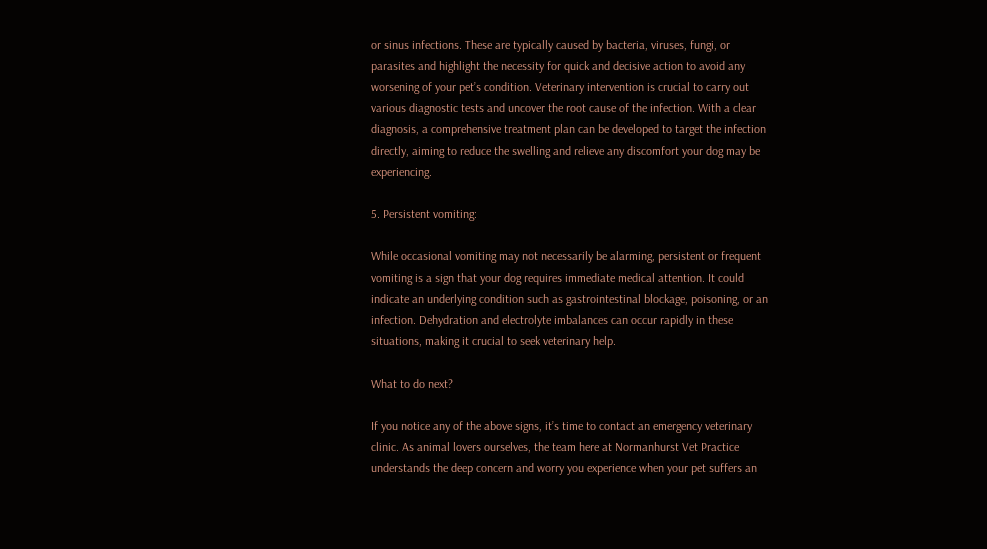or sinus infections. These are typically caused by bacteria, viruses, fungi, or parasites and highlight the necessity for quick and decisive action to avoid any worsening of your pet’s condition. Veterinary intervention is crucial to carry out various diagnostic tests and uncover the root cause of the infection. With a clear diagnosis, a comprehensive treatment plan can be developed to target the infection directly, aiming to reduce the swelling and relieve any discomfort your dog may be experiencing.

5. Persistent vomiting:

While occasional vomiting may not necessarily be alarming, persistent or frequent vomiting is a sign that your dog requires immediate medical attention. It could indicate an underlying condition such as gastrointestinal blockage, poisoning, or an infection. Dehydration and electrolyte imbalances can occur rapidly in these situations, making it crucial to seek veterinary help.

What to do next?

If you notice any of the above signs, it’s time to contact an emergency veterinary clinic. As animal lovers ourselves, the team here at Normanhurst Vet Practice understands the deep concern and worry you experience when your pet suffers an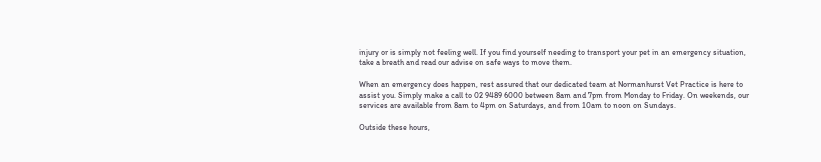injury or is simply not feeling well. If you find yourself needing to transport your pet in an emergency situation, take a breath and read our advise on safe ways to move them.

When an emergency does happen, rest assured that our dedicated team at Normanhurst Vet Practice is here to assist you. Simply make a call to 02 9489 6000 between 8am and 7pm from Monday to Friday. On weekends, our services are available from 8am to 4pm on Saturdays, and from 10am to noon on Sundays.

Outside these hours,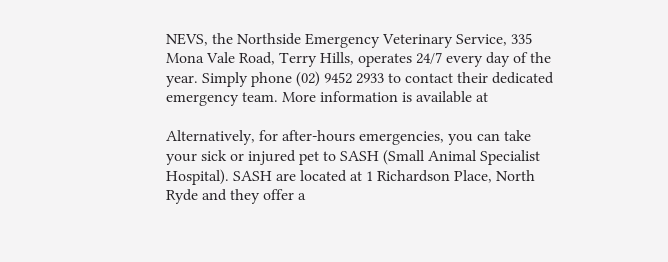NEVS, the Northside Emergency Veterinary Service, 335 Mona Vale Road, Terry Hills, operates 24/7 every day of the year. Simply phone (02) 9452 2933 to contact their dedicated emergency team. More information is available at

Alternatively, for after-hours emergencies, you can take your sick or injured pet to SASH (Small Animal Specialist Hospital). SASH are located at 1 Richardson Place, North Ryde and they offer a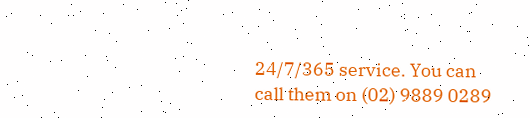24/7/365 service. You can call them on (02) 9889 0289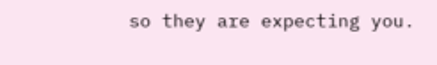so they are expecting you.